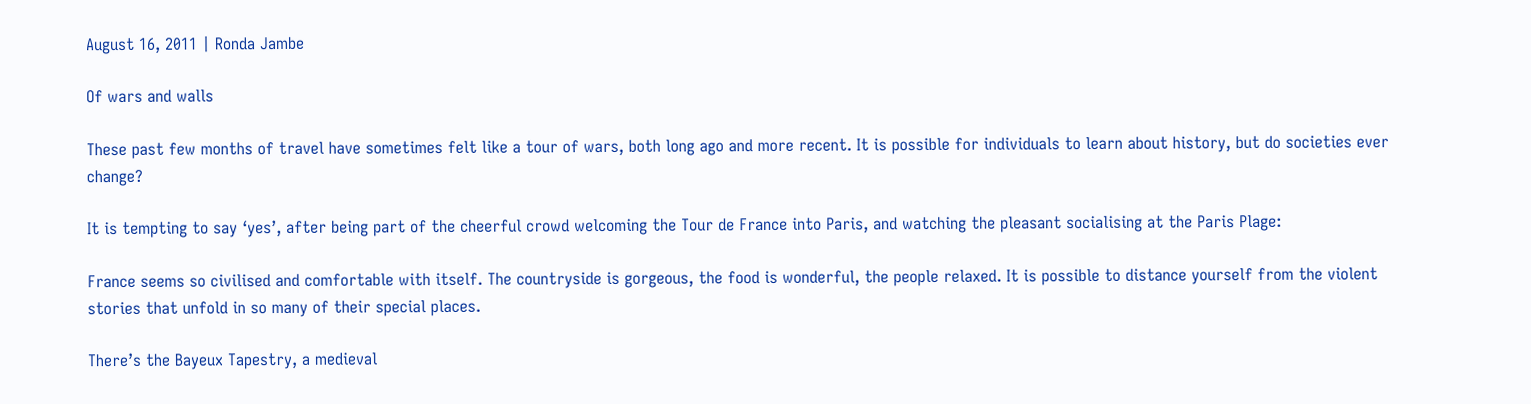August 16, 2011 | Ronda Jambe

Of wars and walls

These past few months of travel have sometimes felt like a tour of wars, both long ago and more recent. It is possible for individuals to learn about history, but do societies ever change?

It is tempting to say ‘yes’, after being part of the cheerful crowd welcoming the Tour de France into Paris, and watching the pleasant socialising at the Paris Plage:

France seems so civilised and comfortable with itself. The countryside is gorgeous, the food is wonderful, the people relaxed. It is possible to distance yourself from the violent stories that unfold in so many of their special places.

There’s the Bayeux Tapestry, a medieval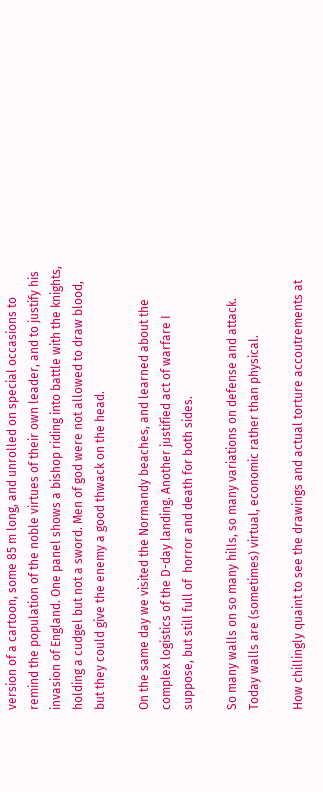version of a cartoon, some 85 m long, and unrolled on special occasions to remind the population of the noble virtues of their own leader, and to justify his invasion of England. One panel shows a bishop riding into battle with the knights,  holding a cudgel but not a sword. Men of god were not allowed to draw blood, but they could give the enemy a good thwack on the head.

On the same day we visited the Normandy beaches, and learned about the complex logistics of the D-day landing. Another justified act of warfare I suppose, but still full of  horror and death for both sides.

So many walls on so many hills, so many variations on defense and attack. Today walls are (sometimes) virtual, economic rather than physical.

How chillingly quaint to see the drawings and actual torture accoutrements at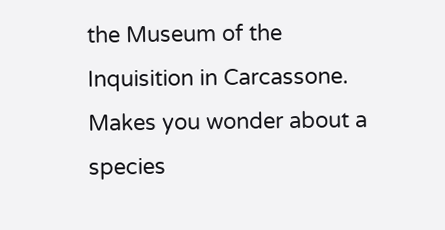the Museum of the Inquisition in Carcassone. Makes you wonder about a species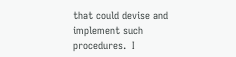that could devise and implement such procedures.  I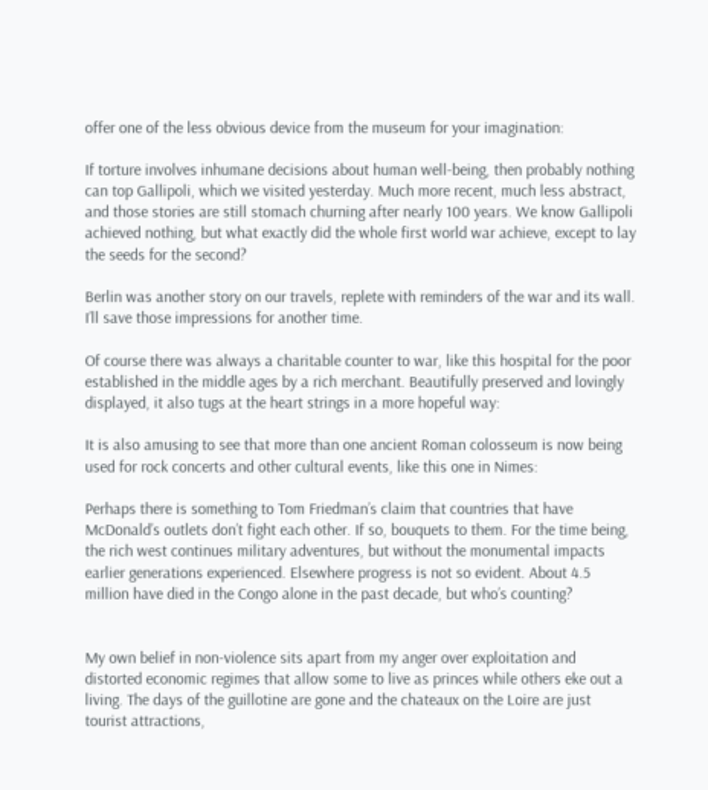offer one of the less obvious device from the museum for your imagination:

If torture involves inhumane decisions about human well-being, then probably nothing can top Gallipoli, which we visited yesterday. Much more recent, much less abstract, and those stories are still stomach churning after nearly 100 years. We know Gallipoli achieved nothing, but what exactly did the whole first world war achieve, except to lay the seeds for the second?

Berlin was another story on our travels, replete with reminders of the war and its wall. I’ll save those impressions for another time.

Of course there was always a charitable counter to war, like this hospital for the poor established in the middle ages by a rich merchant. Beautifully preserved and lovingly displayed, it also tugs at the heart strings in a more hopeful way:

It is also amusing to see that more than one ancient Roman colosseum is now being used for rock concerts and other cultural events, like this one in Nimes:

Perhaps there is something to Tom Friedman’s claim that countries that have McDonald’s outlets don’t fight each other. If so, bouquets to them. For the time being, the rich west continues military adventures, but without the monumental impacts earlier generations experienced. Elsewhere progress is not so evident. About 4.5 million have died in the Congo alone in the past decade, but who’s counting?


My own belief in non-violence sits apart from my anger over exploitation and distorted economic regimes that allow some to live as princes while others eke out a living. The days of the guillotine are gone and the chateaux on the Loire are just tourist attractions,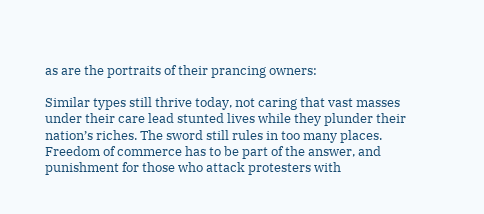as are the portraits of their prancing owners:

Similar types still thrive today, not caring that vast masses under their care lead stunted lives while they plunder their nation’s riches. The sword still rules in too many places. Freedom of commerce has to be part of the answer, and punishment for those who attack protesters with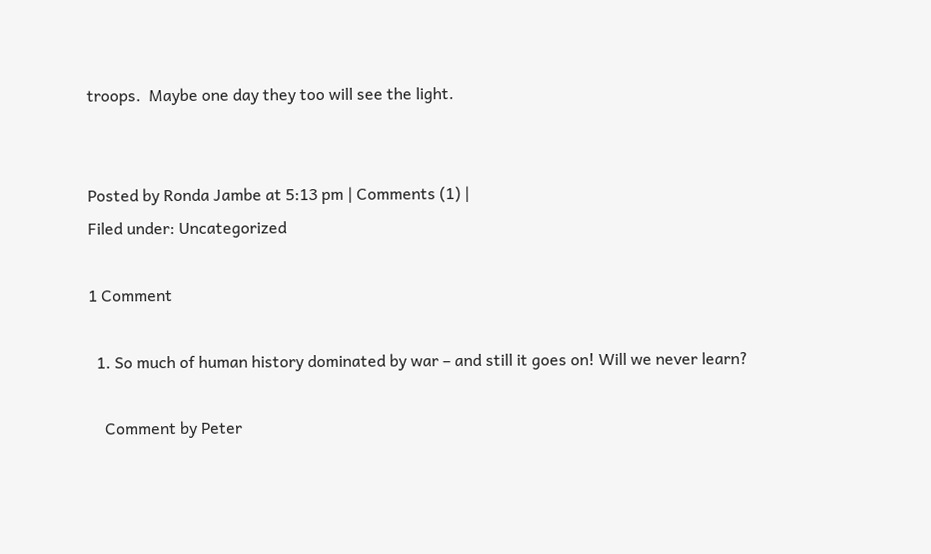troops.  Maybe one day they too will see the light.


Posted by Ronda Jambe at 5:13 pm | Comments (1) |
Filed under: Uncategorized

1 Comment

  1. So much of human history dominated by war – and still it goes on! Will we never learn?

    Comment by Peter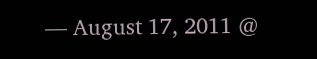— August 17, 2011 @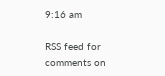9:16 am

RSS feed for comments on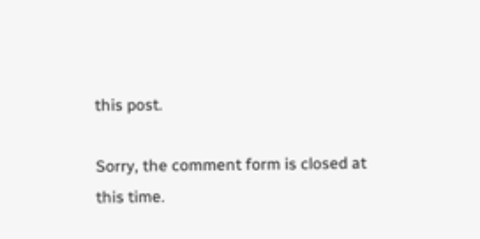this post.

Sorry, the comment form is closed at this time.